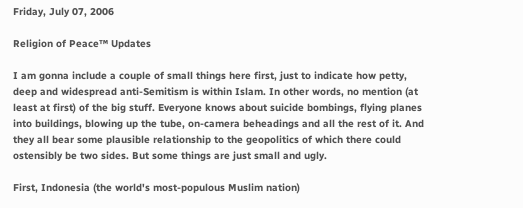Friday, July 07, 2006

Religion of Peace™ Updates

I am gonna include a couple of small things here first, just to indicate how petty, deep and widespread anti-Semitism is within Islam. In other words, no mention (at least at first) of the big stuff. Everyone knows about suicide bombings, flying planes into buildings, blowing up the tube, on-camera beheadings and all the rest of it. And they all bear some plausible relationship to the geopolitics of which there could ostensibly be two sides. But some things are just small and ugly.

First, Indonesia (the world's most-populous Muslim nation)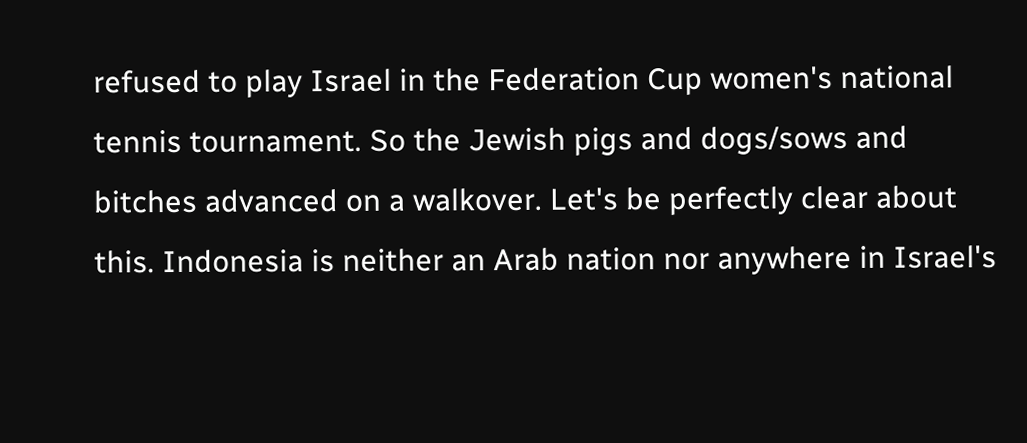refused to play Israel in the Federation Cup women's national tennis tournament. So the Jewish pigs and dogs/sows and bitches advanced on a walkover. Let's be perfectly clear about this. Indonesia is neither an Arab nation nor anywhere in Israel's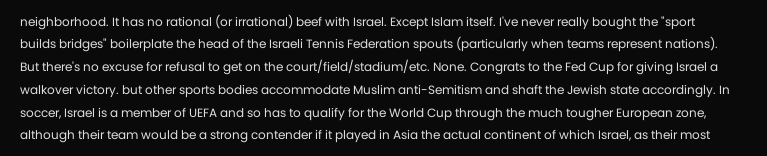neighborhood. It has no rational (or irrational) beef with Israel. Except Islam itself. I've never really bought the "sport builds bridges" boilerplate the head of the Israeli Tennis Federation spouts (particularly when teams represent nations). But there's no excuse for refusal to get on the court/field/stadium/etc. None. Congrats to the Fed Cup for giving Israel a walkover victory. but other sports bodies accommodate Muslim anti-Semitism and shaft the Jewish state accordingly. In soccer, Israel is a member of UEFA and so has to qualify for the World Cup through the much tougher European zone, although their team would be a strong contender if it played in Asia the actual continent of which Israel, as their most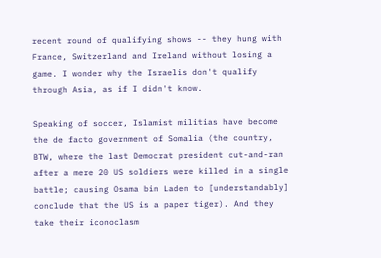recent round of qualifying shows -- they hung with France, Switzerland and Ireland without losing a game. I wonder why the Israelis don't qualify through Asia, as if I didn't know.

Speaking of soccer, Islamist militias have become the de facto government of Somalia (the country, BTW, where the last Democrat president cut-and-ran after a mere 20 US soldiers were killed in a single battle; causing Osama bin Laden to [understandably] conclude that the US is a paper tiger). And they take their iconoclasm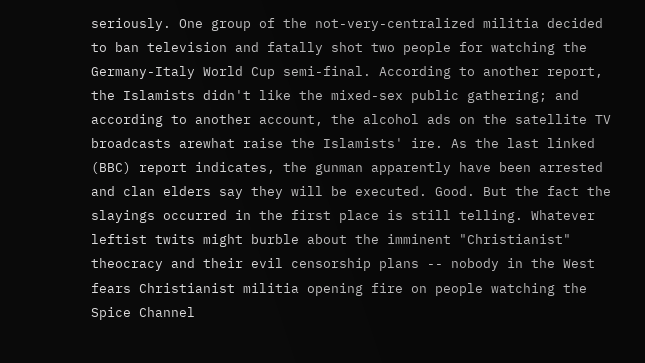seriously. One group of the not-very-centralized militia decided to ban television and fatally shot two people for watching the Germany-Italy World Cup semi-final. According to another report, the Islamists didn't like the mixed-sex public gathering; and according to another account, the alcohol ads on the satellite TV broadcasts arewhat raise the Islamists' ire. As the last linked (BBC) report indicates, the gunman apparently have been arrested and clan elders say they will be executed. Good. But the fact the slayings occurred in the first place is still telling. Whatever leftist twits might burble about the imminent "Christianist" theocracy and their evil censorship plans -- nobody in the West fears Christianist militia opening fire on people watching the Spice Channel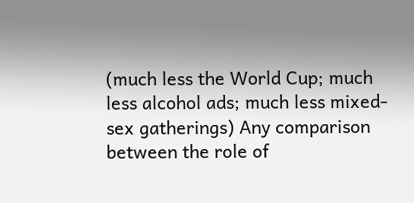(much less the World Cup; much less alcohol ads; much less mixed-sex gatherings) Any comparison between the role of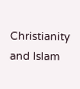Christianity and Islam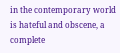in the contemporary world is hateful and obscene, a complete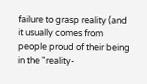failure to grasp reality (and it usually comes from people proud of their being in the "reality-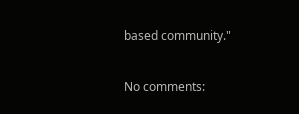based community."

No comments: